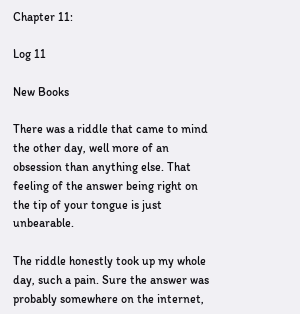Chapter 11:

Log 11

New Books

There was a riddle that came to mind the other day, well more of an obsession than anything else. That feeling of the answer being right on the tip of your tongue is just unbearable.

The riddle honestly took up my whole day, such a pain. Sure the answer was probably somewhere on the internet,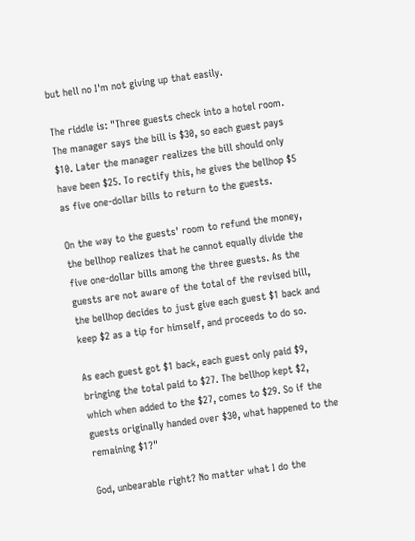but hell no I'm not giving up that easily.

The riddle is: "Three guests check into a hotel room. The manager says the bill is $30, so each guest pays $10. Later the manager realizes the bill should only have been $25. To rectify this, he gives the bellhop $5 as five one-dollar bills to return to the guests.

On the way to the guests' room to refund the money, the bellhop realizes that he cannot equally divide the five one-dollar bills among the three guests. As the guests are not aware of the total of the revised bill, the bellhop decides to just give each guest $1 back and keep $2 as a tip for himself, and proceeds to do so.

As each guest got $1 back, each guest only paid $9, bringing the total paid to $27. The bellhop kept $2, which when added to the $27, comes to $29. So if the guests originally handed over $30, what happened to the remaining $1?"

God, unbearable right? No matter what I do the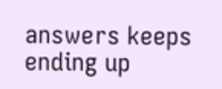answers keeps ending up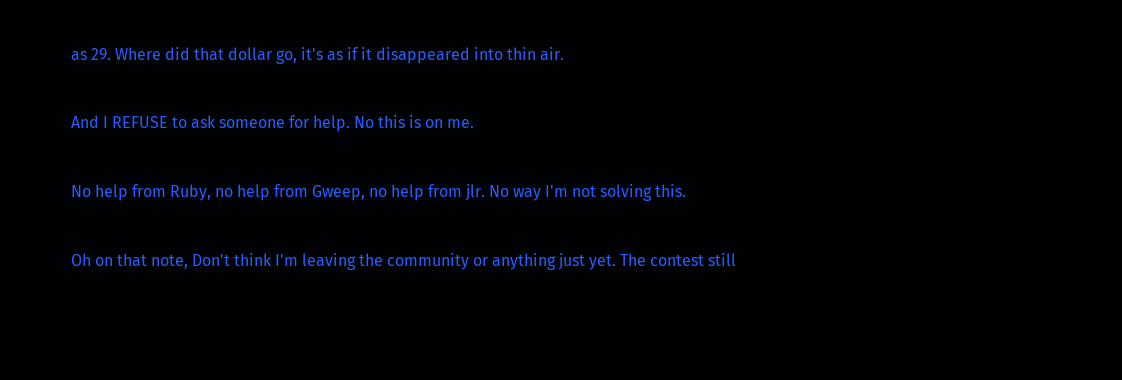as 29. Where did that dollar go, it's as if it disappeared into thin air.

And I REFUSE to ask someone for help. No this is on me.

No help from Ruby, no help from Gweep, no help from jlr. No way I'm not solving this.

Oh on that note, Don't think I'm leaving the community or anything just yet. The contest still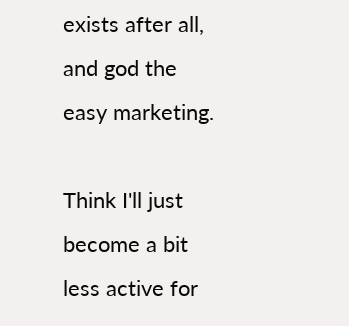exists after all, and god the easy marketing.

Think I'll just become a bit less active for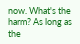now. What's the harm? As long as the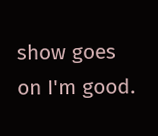show goes on I'm good.